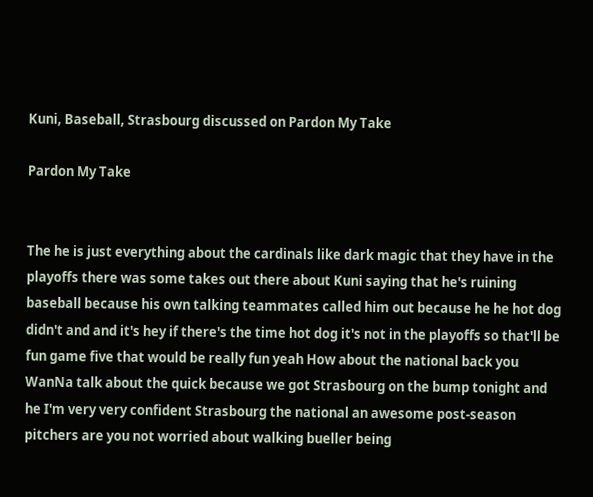Kuni, Baseball, Strasbourg discussed on Pardon My Take

Pardon My Take


The he is just everything about the cardinals like dark magic that they have in the playoffs there was some takes out there about Kuni saying that he's ruining baseball because his own talking teammates called him out because he he hot dog didn't and and it's hey if there's the time hot dog it's not in the playoffs so that'll be fun game five that would be really fun yeah How about the national back you WanNa talk about the quick because we got Strasbourg on the bump tonight and he I'm very very confident Strasbourg the national an awesome post-season pitchers are you not worried about walking bueller being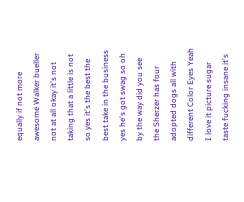equally if not more awesome Walker bueller not at all okay it's not taking that a little is not so yes it's the best the best take in the business yes he's got swag so oh by the way did you see the Sherzer has four adopted dogs all with different Color Eyes Yeah I love it picture sugar taste fucking insane it's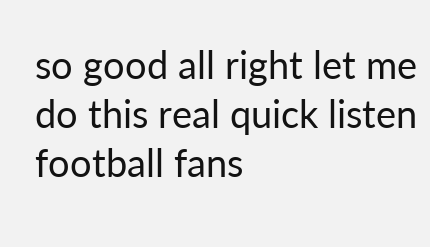so good all right let me do this real quick listen football fans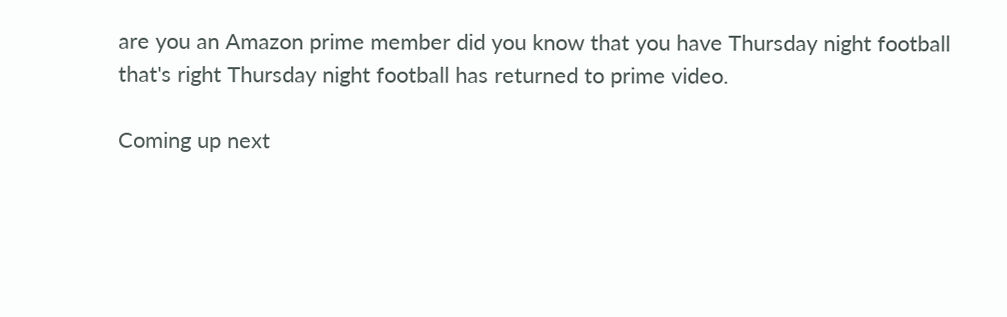are you an Amazon prime member did you know that you have Thursday night football that's right Thursday night football has returned to prime video.

Coming up next